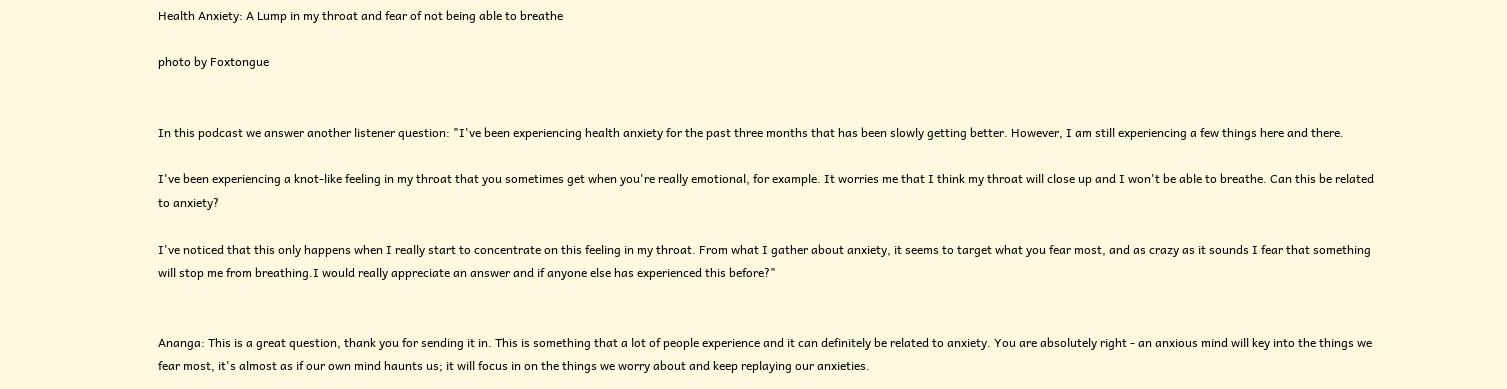Health Anxiety: A Lump in my throat and fear of not being able to breathe

photo by Foxtongue


In this podcast we answer another listener question: "I've been experiencing health anxiety for the past three months that has been slowly getting better. However, I am still experiencing a few things here and there.

I've been experiencing a knot-like feeling in my throat that you sometimes get when you're really emotional, for example. It worries me that I think my throat will close up and I won't be able to breathe. Can this be related to anxiety?

I've noticed that this only happens when I really start to concentrate on this feeling in my throat. From what I gather about anxiety, it seems to target what you fear most, and as crazy as it sounds I fear that something will stop me from breathing.I would really appreciate an answer and if anyone else has experienced this before?"


Ananga: This is a great question, thank you for sending it in. This is something that a lot of people experience and it can definitely be related to anxiety. You are absolutely right - an anxious mind will key into the things we fear most, it's almost as if our own mind haunts us; it will focus in on the things we worry about and keep replaying our anxieties.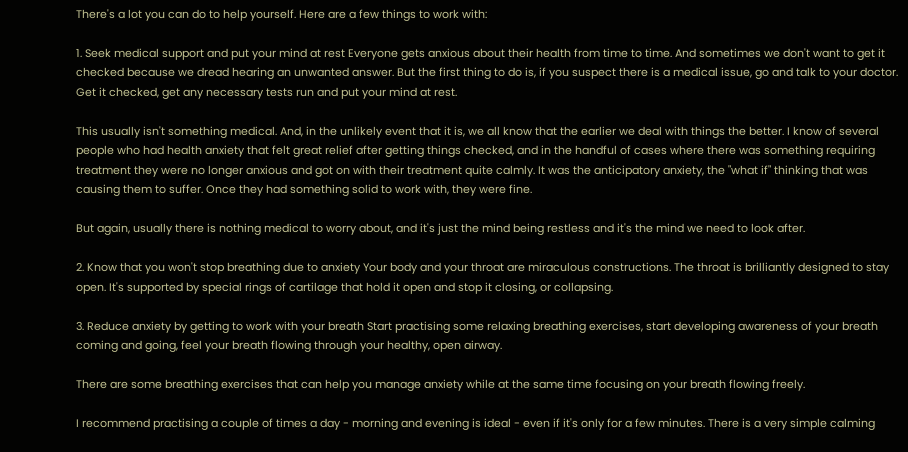There's a lot you can do to help yourself. Here are a few things to work with:

1. Seek medical support and put your mind at rest Everyone gets anxious about their health from time to time. And sometimes we don't want to get it checked because we dread hearing an unwanted answer. But the first thing to do is, if you suspect there is a medical issue, go and talk to your doctor. Get it checked, get any necessary tests run and put your mind at rest.

This usually isn't something medical. And, in the unlikely event that it is, we all know that the earlier we deal with things the better. I know of several people who had health anxiety that felt great relief after getting things checked, and in the handful of cases where there was something requiring treatment they were no longer anxious and got on with their treatment quite calmly. It was the anticipatory anxiety, the "what if" thinking that was causing them to suffer. Once they had something solid to work with, they were fine.

But again, usually there is nothing medical to worry about, and it's just the mind being restless and it's the mind we need to look after.

2. Know that you won't stop breathing due to anxiety Your body and your throat are miraculous constructions. The throat is brilliantly designed to stay open. It's supported by special rings of cartilage that hold it open and stop it closing, or collapsing.

3. Reduce anxiety by getting to work with your breath Start practising some relaxing breathing exercises, start developing awareness of your breath coming and going, feel your breath flowing through your healthy, open airway.

There are some breathing exercises that can help you manage anxiety while at the same time focusing on your breath flowing freely.

I recommend practising a couple of times a day - morning and evening is ideal - even if it's only for a few minutes. There is a very simple calming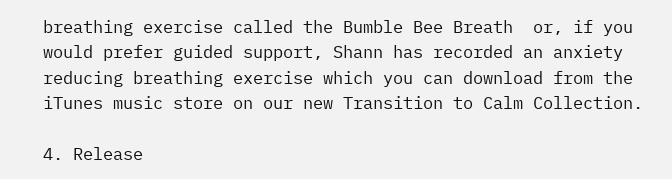breathing exercise called the Bumble Bee Breath  or, if you would prefer guided support, Shann has recorded an anxiety reducing breathing exercise which you can download from the iTunes music store on our new Transition to Calm Collection.

4. Release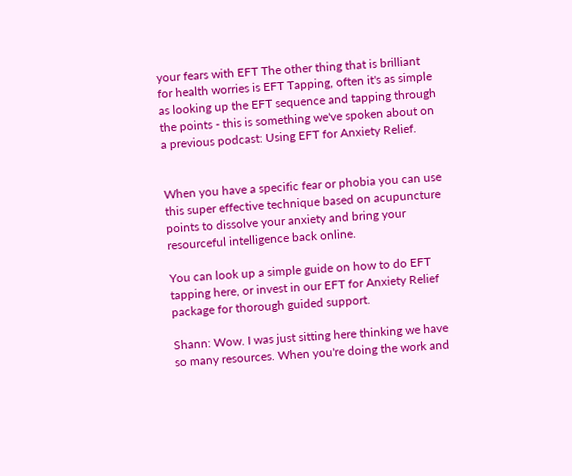your fears with EFT The other thing that is brilliant for health worries is EFT Tapping, often it's as simple as looking up the EFT sequence and tapping through the points - this is something we've spoken about on a previous podcast: Using EFT for Anxiety Relief.


When you have a specific fear or phobia you can use this super effective technique based on acupuncture points to dissolve your anxiety and bring your resourceful intelligence back online.

You can look up a simple guide on how to do EFT tapping here, or invest in our EFT for Anxiety Relief package for thorough guided support.

Shann: Wow. I was just sitting here thinking we have so many resources. When you're doing the work and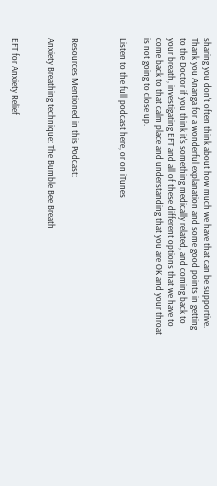sharing you don't often think about how much we have that can be supportive. Thank you Ananga for a wonderful explanation and some good points in getting to the Doctor if you think it's something medically related, and coming back to your breath, investigating EFT and all of these different options that we have to come back to that calm place and understanding that you are OK and your throat is not going to close up.

Listen to the full podcast here, or on iTunes



Resources Mentioned in this Podcast:

Anxiety Breathing technique: The Bumble Bee Breath


EFT for Anxiety Relief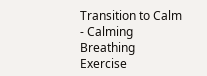Transition to Calm - Calming Breathing Exercise